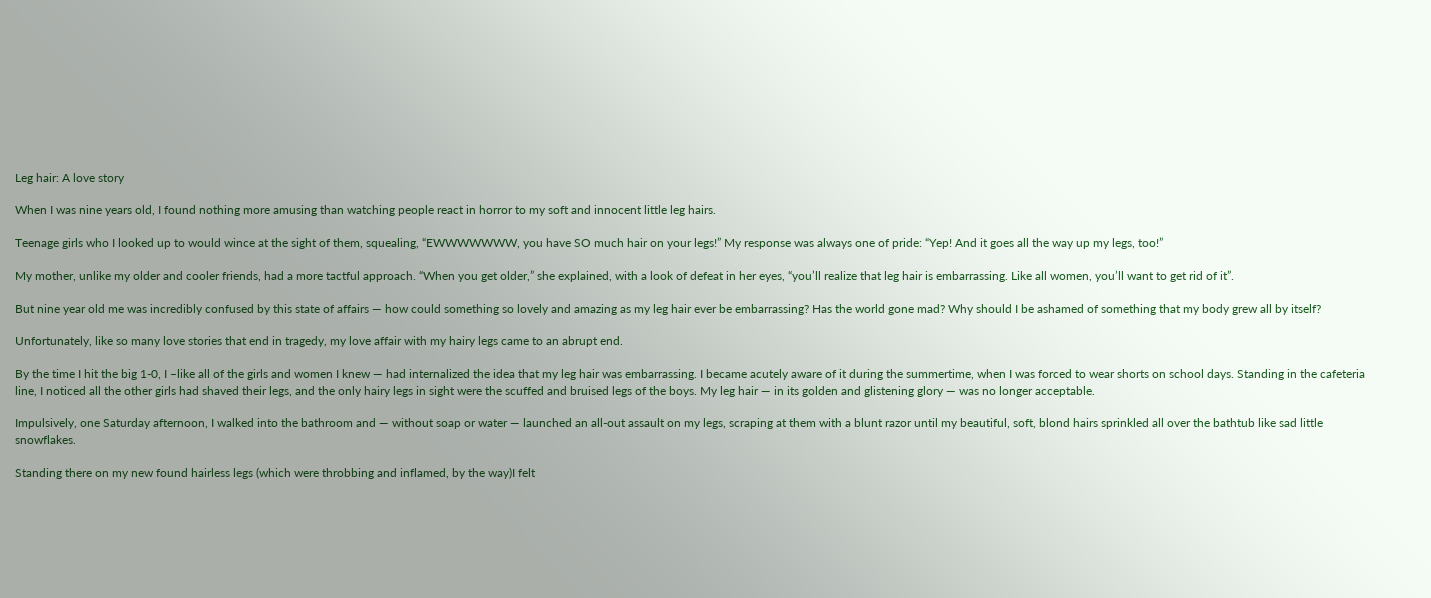Leg hair: A love story

When I was nine years old, I found nothing more amusing than watching people react in horror to my soft and innocent little leg hairs.

Teenage girls who I looked up to would wince at the sight of them, squealing, “EWWWWWWW, you have SO much hair on your legs!” My response was always one of pride: “Yep! And it goes all the way up my legs, too!”

My mother, unlike my older and cooler friends, had a more tactful approach. “When you get older,” she explained, with a look of defeat in her eyes, “you’ll realize that leg hair is embarrassing. Like all women, you’ll want to get rid of it”.

But nine year old me was incredibly confused by this state of affairs — how could something so lovely and amazing as my leg hair ever be embarrassing? Has the world gone mad? Why should I be ashamed of something that my body grew all by itself?

Unfortunately, like so many love stories that end in tragedy, my love affair with my hairy legs came to an abrupt end.

By the time I hit the big 1-0, I –like all of the girls and women I knew — had internalized the idea that my leg hair was embarrassing. I became acutely aware of it during the summertime, when I was forced to wear shorts on school days. Standing in the cafeteria line, I noticed all the other girls had shaved their legs, and the only hairy legs in sight were the scuffed and bruised legs of the boys. My leg hair — in its golden and glistening glory — was no longer acceptable.

Impulsively, one Saturday afternoon, I walked into the bathroom and — without soap or water — launched an all-out assault on my legs, scraping at them with a blunt razor until my beautiful, soft, blond hairs sprinkled all over the bathtub like sad little snowflakes.

Standing there on my new found hairless legs (which were throbbing and inflamed, by the way)I felt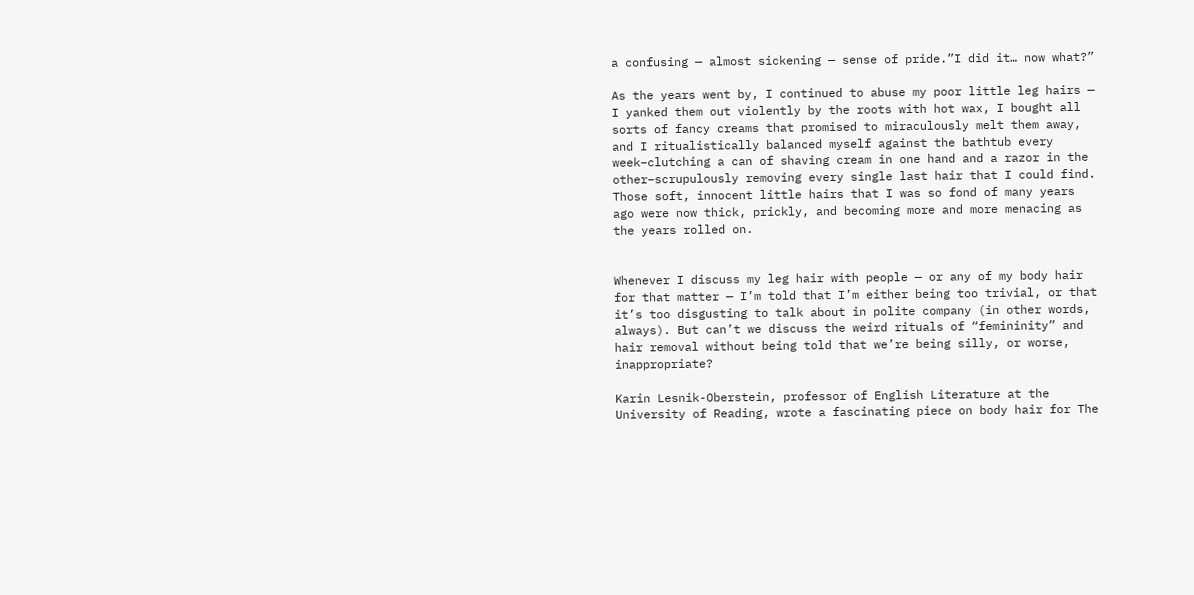a confusing — almost sickening — sense of pride.”I did it… now what?”

As the years went by, I continued to abuse my poor little leg hairs — I yanked them out violently by the roots with hot wax, I bought all sorts of fancy creams that promised to miraculously melt them away, and I ritualistically balanced myself against the bathtub every week–clutching a can of shaving cream in one hand and a razor in the other–scrupulously removing every single last hair that I could find. Those soft, innocent little hairs that I was so fond of many years ago were now thick, prickly, and becoming more and more menacing as the years rolled on.


Whenever I discuss my leg hair with people — or any of my body hair for that matter — I’m told that I’m either being too trivial, or that it’s too disgusting to talk about in polite company (in other words, always). But can’t we discuss the weird rituals of “femininity” and hair removal without being told that we’re being silly, or worse, inappropriate?

Karin Lesnik-Oberstein, professor of English Literature at the University of Reading, wrote a fascinating piece on body hair for The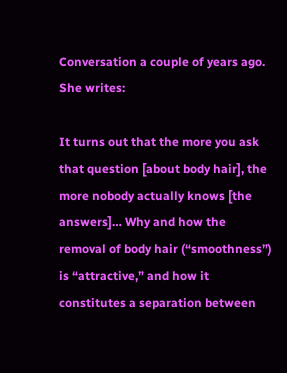Conversation a couple of years ago. She writes:

It turns out that the more you ask that question [about body hair], the more nobody actually knows [the answers]… Why and how the removal of body hair (“smoothness”) is “attractive,” and how it constitutes a separation between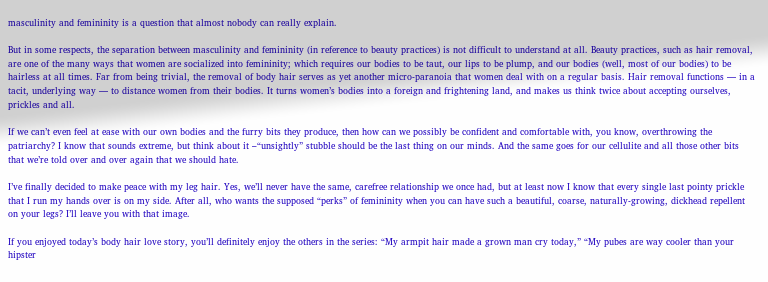masculinity and femininity is a question that almost nobody can really explain.

But in some respects, the separation between masculinity and femininity (in reference to beauty practices) is not difficult to understand at all. Beauty practices, such as hair removal, are one of the many ways that women are socialized into femininity; which requires our bodies to be taut, our lips to be plump, and our bodies (well, most of our bodies) to be hairless at all times. Far from being trivial, the removal of body hair serves as yet another micro-paranoia that women deal with on a regular basis. Hair removal functions — in a tacit, underlying way — to distance women from their bodies. It turns women’s bodies into a foreign and frightening land, and makes us think twice about accepting ourselves, prickles and all.

If we can’t even feel at ease with our own bodies and the furry bits they produce, then how can we possibly be confident and comfortable with, you know, overthrowing the patriarchy? I know that sounds extreme, but think about it –“unsightly” stubble should be the last thing on our minds. And the same goes for our cellulite and all those other bits that we’re told over and over again that we should hate.

I’ve finally decided to make peace with my leg hair. Yes, we’ll never have the same, carefree relationship we once had, but at least now I know that every single last pointy prickle that I run my hands over is on my side. After all, who wants the supposed “perks” of femininity when you can have such a beautiful, coarse, naturally-growing, dickhead repellent on your legs? I’ll leave you with that image.

If you enjoyed today’s body hair love story, you’ll definitely enjoy the others in the series: “My armpit hair made a grown man cry today,” “My pubes are way cooler than your hipster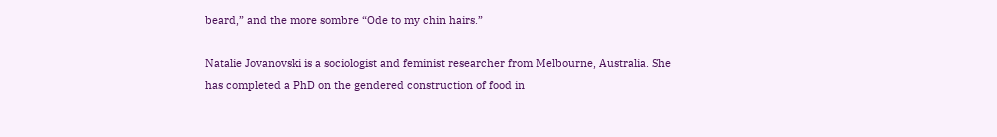beard,” and the more sombre “Ode to my chin hairs.”

Natalie Jovanovski is a sociologist and feminist researcher from Melbourne, Australia. She has completed a PhD on the gendered construction of food in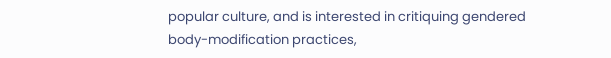popular culture, and is interested in critiquing gendered body-modification practices,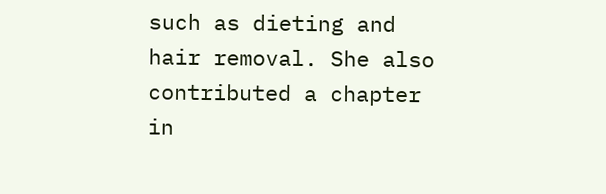such as dieting and hair removal. She also contributed a chapter in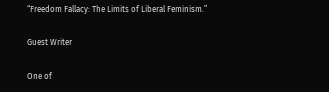“Freedom Fallacy: The Limits of Liberal Feminism.”

Guest Writer

One of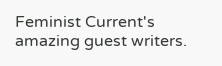Feminist Current's amazing guest writers.